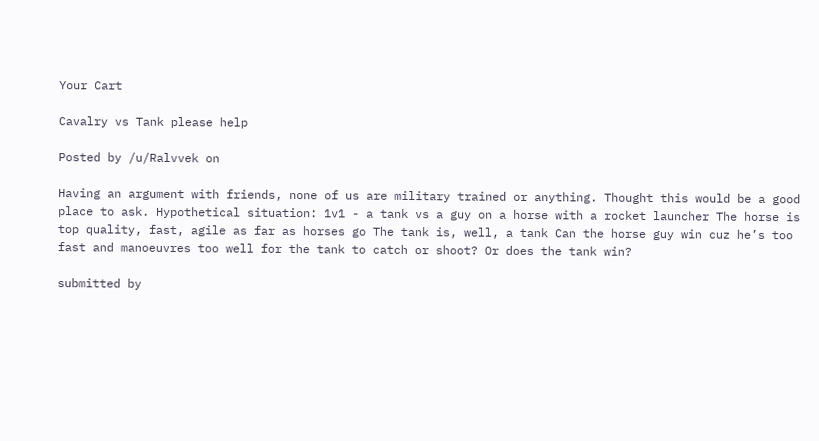Your Cart

Cavalry vs Tank please help

Posted by /u/Ralvvek on

Having an argument with friends, none of us are military trained or anything. Thought this would be a good place to ask. Hypothetical situation: 1v1 - a tank vs a guy on a horse with a rocket launcher The horse is top quality, fast, agile as far as horses go The tank is, well, a tank Can the horse guy win cuz he’s too fast and manoeuvres too well for the tank to catch or shoot? Or does the tank win?

submitted by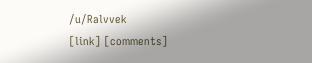/u/Ralvvek
[link] [comments]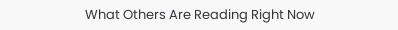What Others Are Reading Right Now